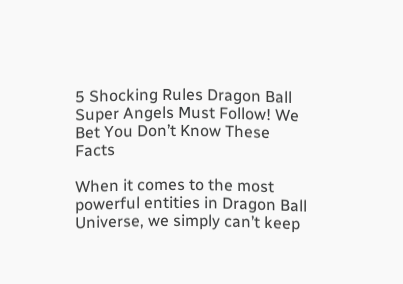5 Shocking Rules Dragon Ball Super Angels Must Follow! We Bet You Don’t Know These Facts

When it comes to the most powerful entities in Dragon Ball Universe, we simply can’t keep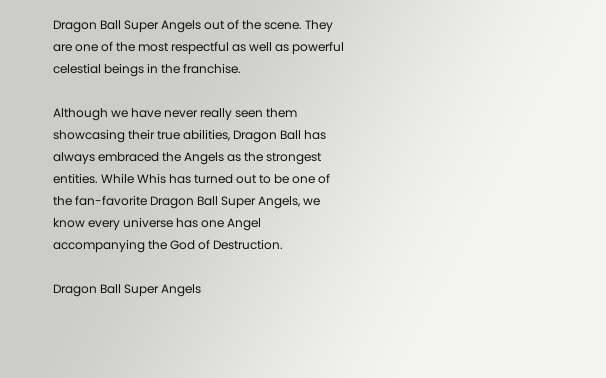Dragon Ball Super Angels out of the scene. They are one of the most respectful as well as powerful celestial beings in the franchise.

Although we have never really seen them showcasing their true abilities, Dragon Ball has always embraced the Angels as the strongest entities. While Whis has turned out to be one of the fan-favorite Dragon Ball Super Angels, we know every universe has one Angel accompanying the God of Destruction.

Dragon Ball Super Angels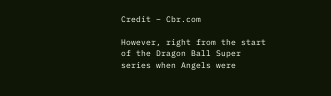Credit – Cbr.com

However, right from the start of the Dragon Ball Super series when Angels were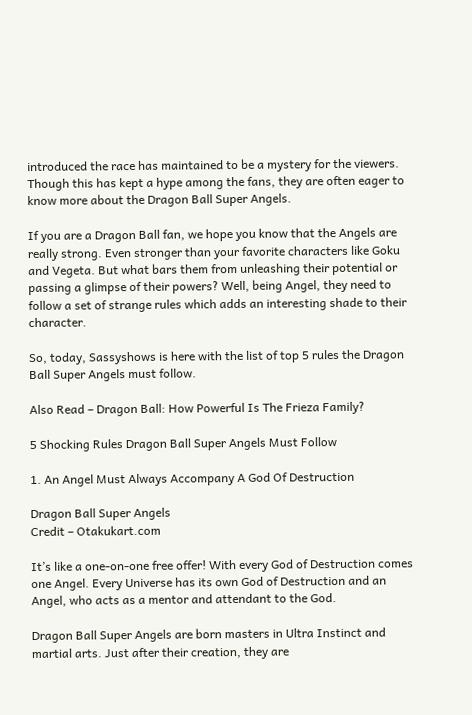introduced the race has maintained to be a mystery for the viewers. Though this has kept a hype among the fans, they are often eager to know more about the Dragon Ball Super Angels.

If you are a Dragon Ball fan, we hope you know that the Angels are really strong. Even stronger than your favorite characters like Goku and Vegeta. But what bars them from unleashing their potential or passing a glimpse of their powers? Well, being Angel, they need to follow a set of strange rules which adds an interesting shade to their character.

So, today, Sassyshows is here with the list of top 5 rules the Dragon Ball Super Angels must follow.

Also Read – Dragon Ball: How Powerful Is The Frieza Family?

5 Shocking Rules Dragon Ball Super Angels Must Follow

1. An Angel Must Always Accompany A God Of Destruction

Dragon Ball Super Angels
Credit – Otakukart.com

It’s like a one-on-one free offer! With every God of Destruction comes one Angel. Every Universe has its own God of Destruction and an Angel, who acts as a mentor and attendant to the God.

Dragon Ball Super Angels are born masters in Ultra Instinct and martial arts. Just after their creation, they are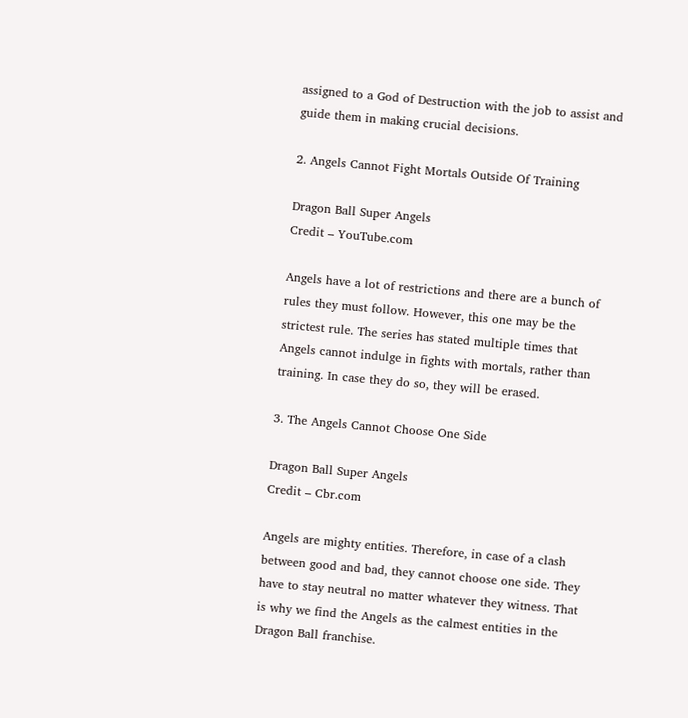assigned to a God of Destruction with the job to assist and guide them in making crucial decisions.

2. Angels Cannot Fight Mortals Outside Of Training

Dragon Ball Super Angels
Credit – YouTube.com

Angels have a lot of restrictions and there are a bunch of rules they must follow. However, this one may be the strictest rule. The series has stated multiple times that Angels cannot indulge in fights with mortals, rather than training. In case they do so, they will be erased.

3. The Angels Cannot Choose One Side

Dragon Ball Super Angels
Credit – Cbr.com

Angels are mighty entities. Therefore, in case of a clash between good and bad, they cannot choose one side. They have to stay neutral no matter whatever they witness. That is why we find the Angels as the calmest entities in the Dragon Ball franchise.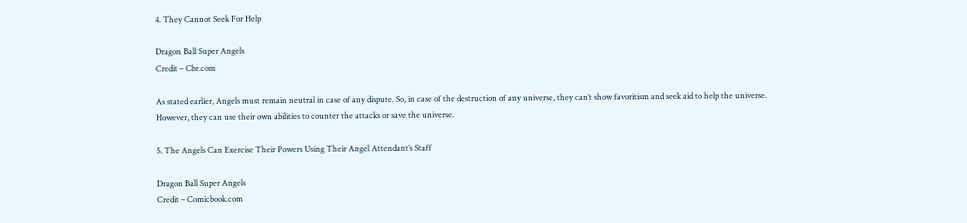4. They Cannot Seek For Help

Dragon Ball Super Angels
Credit – Cbr.com

As stated earlier, Angels must remain neutral in case of any dispute. So, in case of the destruction of any universe, they can’t show favoritism and seek aid to help the universe. However, they can use their own abilities to counter the attacks or save the universe.

5. The Angels Can Exercise Their Powers Using Their Angel Attendant’s Staff

Dragon Ball Super Angels
Credit – Comicbook.com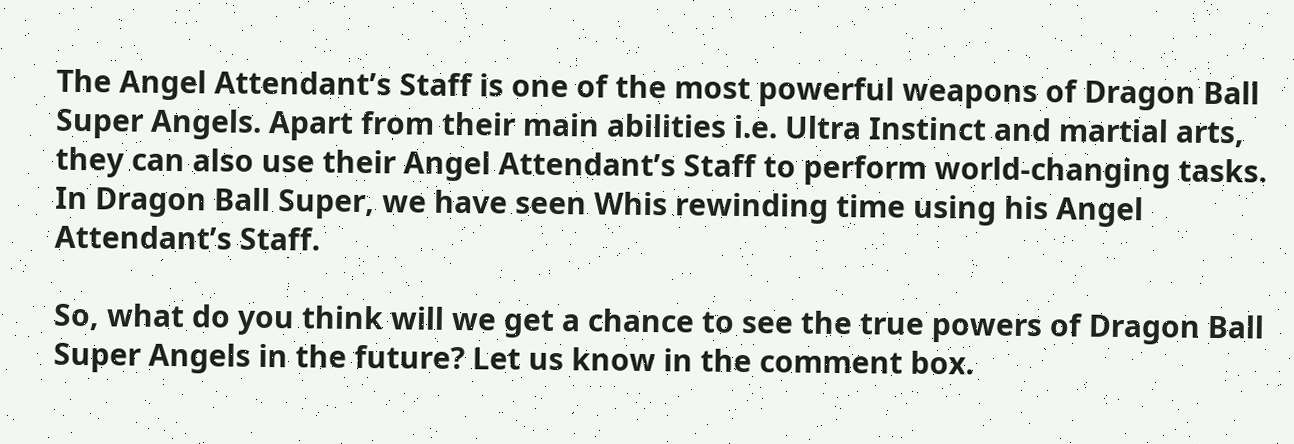The Angel Attendant’s Staff is one of the most powerful weapons of Dragon Ball Super Angels. Apart from their main abilities i.e. Ultra Instinct and martial arts, they can also use their Angel Attendant’s Staff to perform world-changing tasks. In Dragon Ball Super, we have seen Whis rewinding time using his Angel Attendant’s Staff.

So, what do you think will we get a chance to see the true powers of Dragon Ball Super Angels in the future? Let us know in the comment box.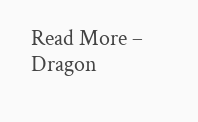Read More – Dragon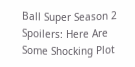Ball Super Season 2 Spoilers: Here Are Some Shocking Plot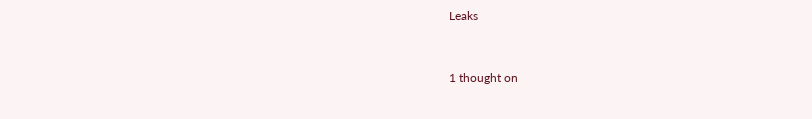Leaks



1 thought on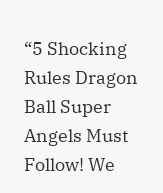“5 Shocking Rules Dragon Ball Super Angels Must Follow! We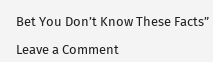Bet You Don’t Know These Facts”

Leave a Comment